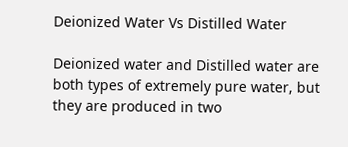Deionized Water Vs Distilled Water

Deionized water and Distilled water are both types of extremely pure water, but they are produced in two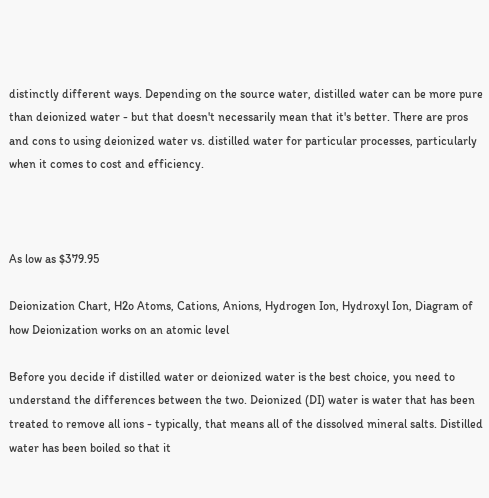distinctly different ways. Depending on the source water, distilled water can be more pure than deionized water - but that doesn't necessarily mean that it's better. There are pros and cons to using deionized water vs. distilled water for particular processes, particularly when it comes to cost and efficiency.



As low as $379.95

Deionization Chart, H2o Atoms, Cations, Anions, Hydrogen Ion, Hydroxyl Ion, Diagram of how Deionization works on an atomic level

Before you decide if distilled water or deionized water is the best choice, you need to understand the differences between the two. Deionized (DI) water is water that has been treated to remove all ions - typically, that means all of the dissolved mineral salts. Distilled water has been boiled so that it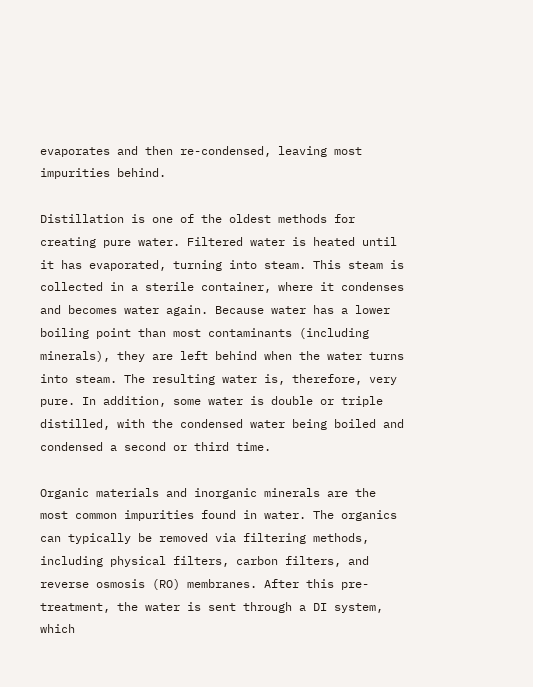evaporates and then re-condensed, leaving most impurities behind.

Distillation is one of the oldest methods for creating pure water. Filtered water is heated until it has evaporated, turning into steam. This steam is collected in a sterile container, where it condenses and becomes water again. Because water has a lower boiling point than most contaminants (including minerals), they are left behind when the water turns into steam. The resulting water is, therefore, very pure. In addition, some water is double or triple distilled, with the condensed water being boiled and condensed a second or third time.

Organic materials and inorganic minerals are the most common impurities found in water. The organics can typically be removed via filtering methods, including physical filters, carbon filters, and reverse osmosis (RO) membranes. After this pre-treatment, the water is sent through a DI system, which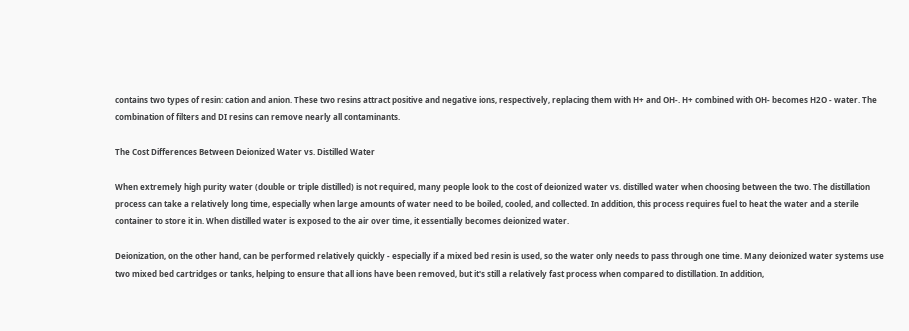contains two types of resin: cation and anion. These two resins attract positive and negative ions, respectively, replacing them with H+ and OH-. H+ combined with OH- becomes H2O - water. The combination of filters and DI resins can remove nearly all contaminants.

The Cost Differences Between Deionized Water vs. Distilled Water

When extremely high purity water (double or triple distilled) is not required, many people look to the cost of deionized water vs. distilled water when choosing between the two. The distillation process can take a relatively long time, especially when large amounts of water need to be boiled, cooled, and collected. In addition, this process requires fuel to heat the water and a sterile container to store it in. When distilled water is exposed to the air over time, it essentially becomes deionized water.

Deionization, on the other hand, can be performed relatively quickly - especially if a mixed bed resin is used, so the water only needs to pass through one time. Many deionized water systems use two mixed bed cartridges or tanks, helping to ensure that all ions have been removed, but it's still a relatively fast process when compared to distillation. In addition,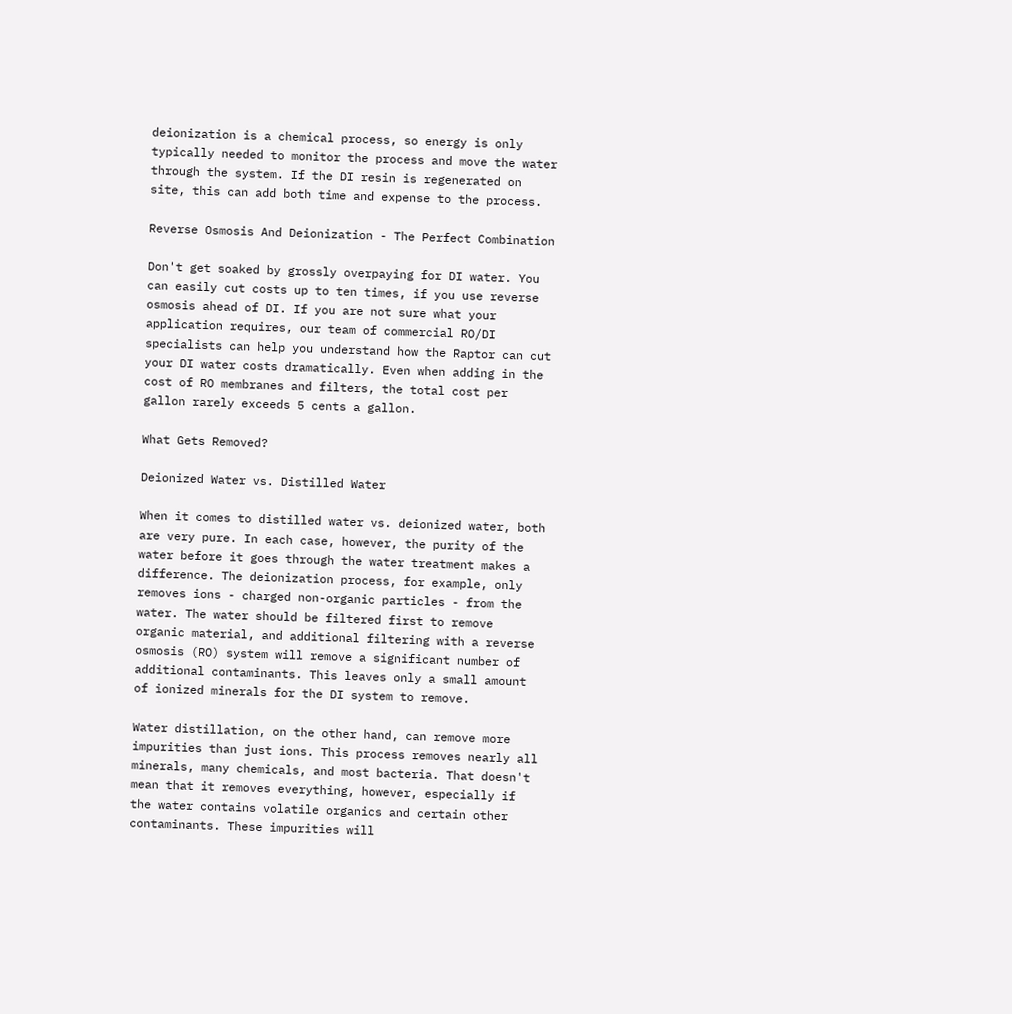deionization is a chemical process, so energy is only typically needed to monitor the process and move the water through the system. If the DI resin is regenerated on site, this can add both time and expense to the process.

Reverse Osmosis And Deionization - The Perfect Combination

Don't get soaked by grossly overpaying for DI water. You can easily cut costs up to ten times, if you use reverse osmosis ahead of DI. If you are not sure what your application requires, our team of commercial RO/DI specialists can help you understand how the Raptor can cut your DI water costs dramatically. Even when adding in the cost of RO membranes and filters, the total cost per gallon rarely exceeds 5 cents a gallon.

What Gets Removed?

Deionized Water vs. Distilled Water

When it comes to distilled water vs. deionized water, both are very pure. In each case, however, the purity of the water before it goes through the water treatment makes a difference. The deionization process, for example, only removes ions - charged non-organic particles - from the water. The water should be filtered first to remove organic material, and additional filtering with a reverse osmosis (RO) system will remove a significant number of additional contaminants. This leaves only a small amount of ionized minerals for the DI system to remove.

Water distillation, on the other hand, can remove more impurities than just ions. This process removes nearly all minerals, many chemicals, and most bacteria. That doesn't mean that it removes everything, however, especially if the water contains volatile organics and certain other contaminants. These impurities will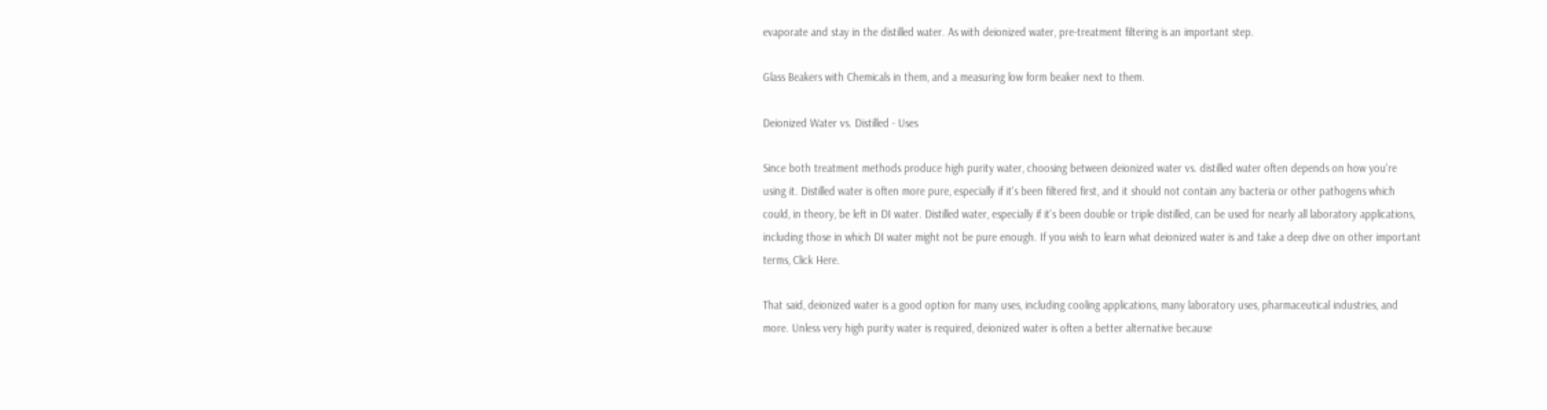evaporate and stay in the distilled water. As with deionized water, pre-treatment filtering is an important step.

Glass Beakers with Chemicals in them, and a measuring low form beaker next to them.

Deionized Water vs. Distilled - Uses

Since both treatment methods produce high purity water, choosing between deionized water vs. distilled water often depends on how you're using it. Distilled water is often more pure, especially if it's been filtered first, and it should not contain any bacteria or other pathogens which could, in theory, be left in DI water. Distilled water, especially if it's been double or triple distilled, can be used for nearly all laboratory applications, including those in which DI water might not be pure enough. If you wish to learn what deionized water is and take a deep dive on other important terms, Click Here.

That said, deionized water is a good option for many uses, including cooling applications, many laboratory uses, pharmaceutical industries, and more. Unless very high purity water is required, deionized water is often a better alternative because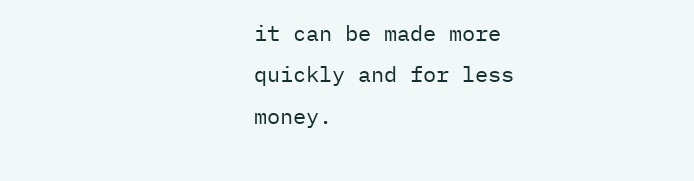it can be made more quickly and for less money.